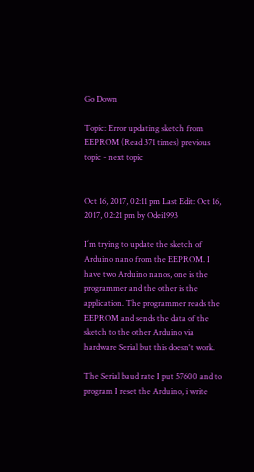Go Down

Topic: Error updating sketch from EEPROM (Read 371 times) previous topic - next topic


Oct 16, 2017, 02:11 pm Last Edit: Oct 16, 2017, 02:21 pm by Odei1993

I´m trying to update the sketch of Arduino nano from the EEPROM. I have two Arduino nanos, one is the programmer and the other is the application. The programmer reads the EEPROM and sends the data of the sketch to the other Arduino via hardware Serial but this doesn't work.

The Serial baud rate I put 57600 and to program I reset the Arduino, i write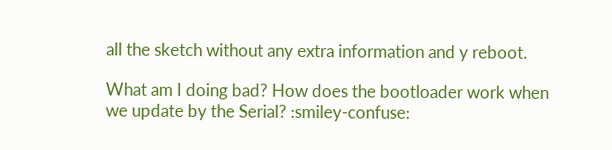all the sketch without any extra information and y reboot.

What am I doing bad? How does the bootloader work when we update by the Serial? :smiley-confuse: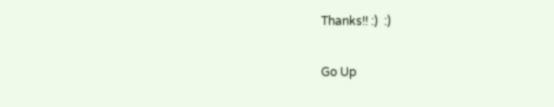Thanks!! :)  :)

Go Up